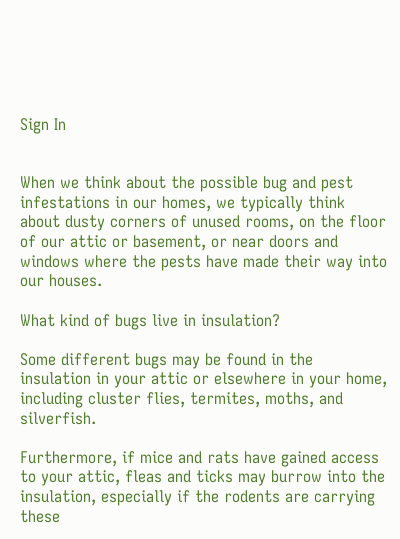Sign In


When we think about the possible bug and pest infestations in our homes, we typically think about dusty corners of unused rooms, on the floor of our attic or basement, or near doors and windows where the pests have made their way into our houses.

What kind of bugs live in insulation?

Some different bugs may be found in the insulation in your attic or elsewhere in your home, including cluster flies, termites, moths, and silverfish.

Furthermore, if mice and rats have gained access to your attic, fleas and ticks may burrow into the insulation, especially if the rodents are carrying these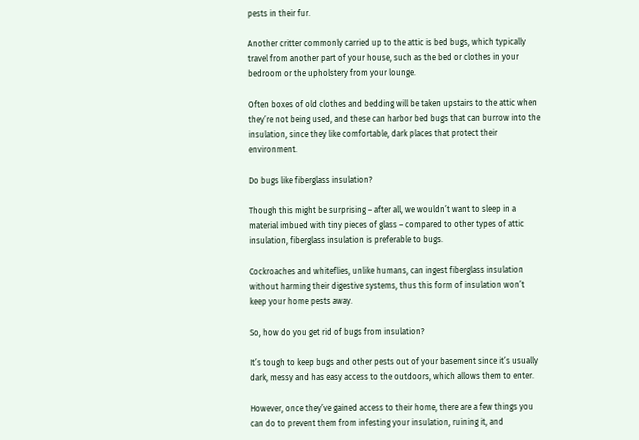pests in their fur.

Another critter commonly carried up to the attic is bed bugs, which typically travel from another part of your house, such as the bed or clothes in your bedroom or the upholstery from your lounge.

Often boxes of old clothes and bedding will be taken upstairs to the attic when they’re not being used, and these can harbor bed bugs that can burrow into the insulation, since they like comfortable, dark places that protect their environment.

Do bugs like fiberglass insulation?

Though this might be surprising – after all, we wouldn’t want to sleep in a material imbued with tiny pieces of glass – compared to other types of attic insulation, fiberglass insulation is preferable to bugs.

Cockroaches and whiteflies, unlike humans, can ingest fiberglass insulation without harming their digestive systems, thus this form of insulation won’t keep your home pests away.

So, how do you get rid of bugs from insulation?

It’s tough to keep bugs and other pests out of your basement since it’s usually dark, messy and has easy access to the outdoors, which allows them to enter.

However, once they’ve gained access to their home, there are a few things you can do to prevent them from infesting your insulation, ruining it, and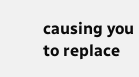causing you to replace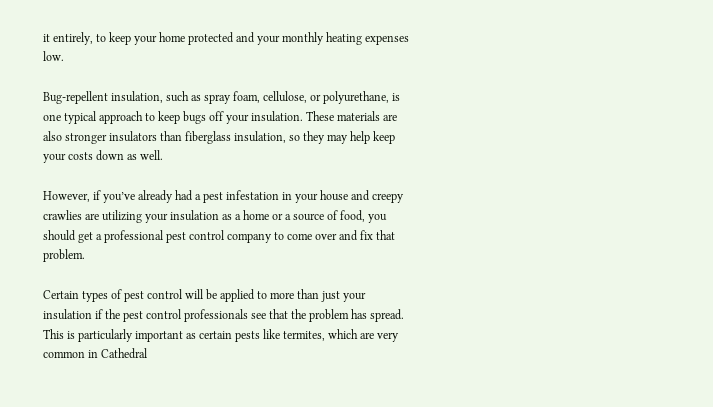it entirely, to keep your home protected and your monthly heating expenses low.

Bug-repellent insulation, such as spray foam, cellulose, or polyurethane, is one typical approach to keep bugs off your insulation. These materials are also stronger insulators than fiberglass insulation, so they may help keep your costs down as well.

However, if you’ve already had a pest infestation in your house and creepy crawlies are utilizing your insulation as a home or a source of food, you should get a professional pest control company to come over and fix that problem.

Certain types of pest control will be applied to more than just your insulation if the pest control professionals see that the problem has spread. This is particularly important as certain pests like termites, which are very common in Cathedral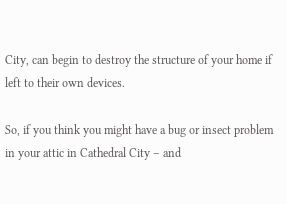City, can begin to destroy the structure of your home if left to their own devices.

So, if you think you might have a bug or insect problem in your attic in Cathedral City – and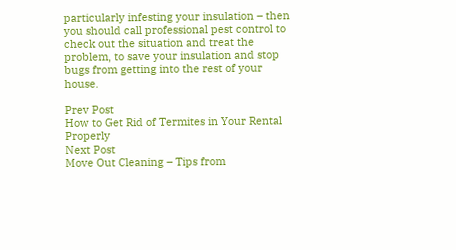particularly infesting your insulation – then you should call professional pest control to check out the situation and treat the problem, to save your insulation and stop bugs from getting into the rest of your house.

Prev Post
How to Get Rid of Termites in Your Rental Properly
Next Post
Move Out Cleaning – Tips from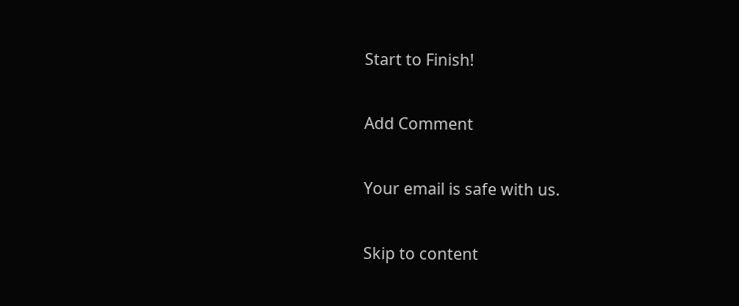Start to Finish!

Add Comment

Your email is safe with us.

Skip to content